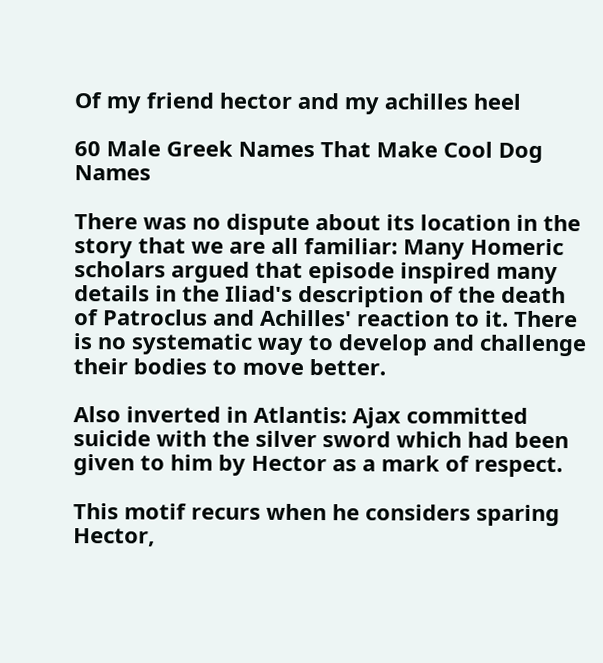Of my friend hector and my achilles heel

60 Male Greek Names That Make Cool Dog Names

There was no dispute about its location in the story that we are all familiar: Many Homeric scholars argued that episode inspired many details in the Iliad's description of the death of Patroclus and Achilles' reaction to it. There is no systematic way to develop and challenge their bodies to move better.

Also inverted in Atlantis: Ajax committed suicide with the silver sword which had been given to him by Hector as a mark of respect.

This motif recurs when he considers sparing Hector,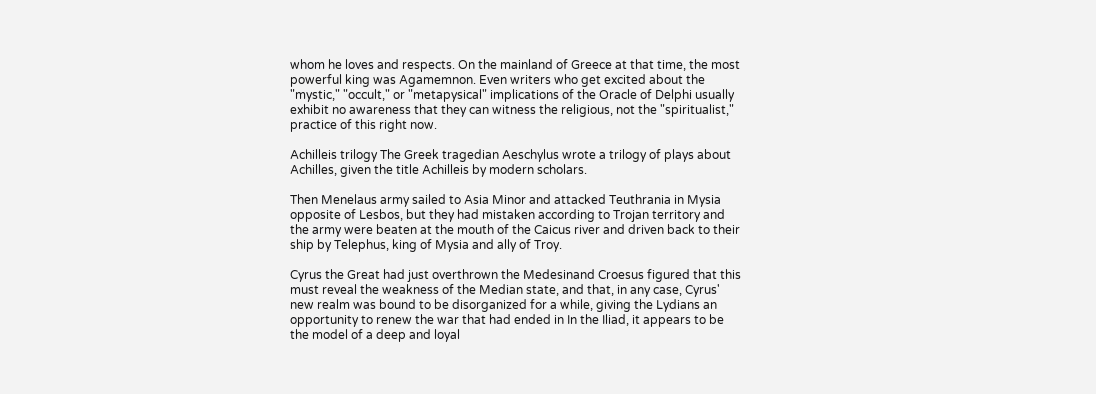whom he loves and respects. On the mainland of Greece at that time, the most powerful king was Agamemnon. Even writers who get excited about the "mystic," "occult," or "metapysical" implications of the Oracle of Delphi usually exhibit no awareness that they can witness the religious, not the "spiritualist," practice of this right now.

Achilleis trilogy The Greek tragedian Aeschylus wrote a trilogy of plays about Achilles, given the title Achilleis by modern scholars.

Then Menelaus army sailed to Asia Minor and attacked Teuthrania in Mysia opposite of Lesbos, but they had mistaken according to Trojan territory and the army were beaten at the mouth of the Caicus river and driven back to their ship by Telephus, king of Mysia and ally of Troy.

Cyrus the Great had just overthrown the Medesinand Croesus figured that this must reveal the weakness of the Median state, and that, in any case, Cyrus' new realm was bound to be disorganized for a while, giving the Lydians an opportunity to renew the war that had ended in In the Iliad, it appears to be the model of a deep and loyal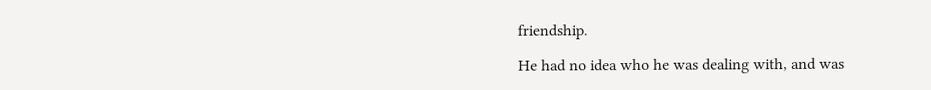friendship.

He had no idea who he was dealing with, and was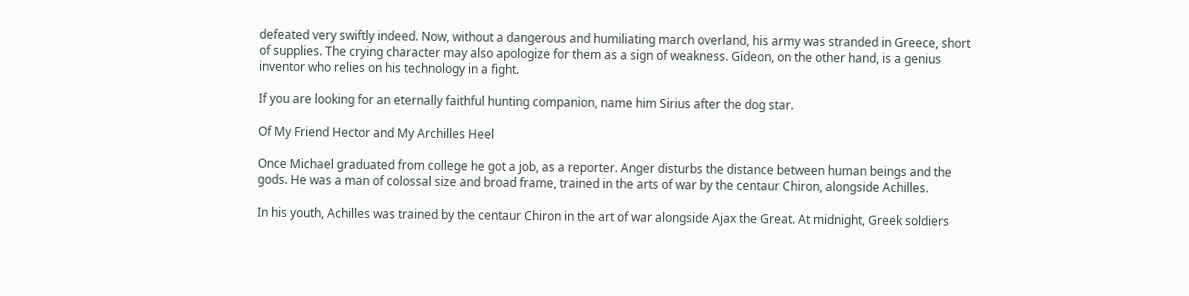defeated very swiftly indeed. Now, without a dangerous and humiliating march overland, his army was stranded in Greece, short of supplies. The crying character may also apologize for them as a sign of weakness. Gideon, on the other hand, is a genius inventor who relies on his technology in a fight.

If you are looking for an eternally faithful hunting companion, name him Sirius after the dog star.

Of My Friend Hector and My Archilles Heel

Once Michael graduated from college he got a job, as a reporter. Anger disturbs the distance between human beings and the gods. He was a man of colossal size and broad frame, trained in the arts of war by the centaur Chiron, alongside Achilles.

In his youth, Achilles was trained by the centaur Chiron in the art of war alongside Ajax the Great. At midnight, Greek soldiers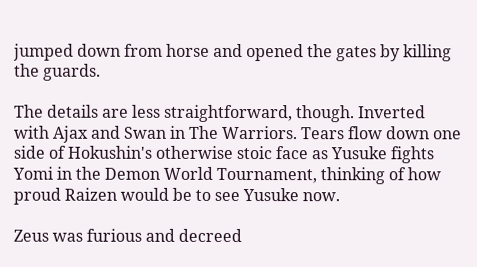jumped down from horse and opened the gates by killing the guards.

The details are less straightforward, though. Inverted with Ajax and Swan in The Warriors. Tears flow down one side of Hokushin's otherwise stoic face as Yusuke fights Yomi in the Demon World Tournament, thinking of how proud Raizen would be to see Yusuke now.

Zeus was furious and decreed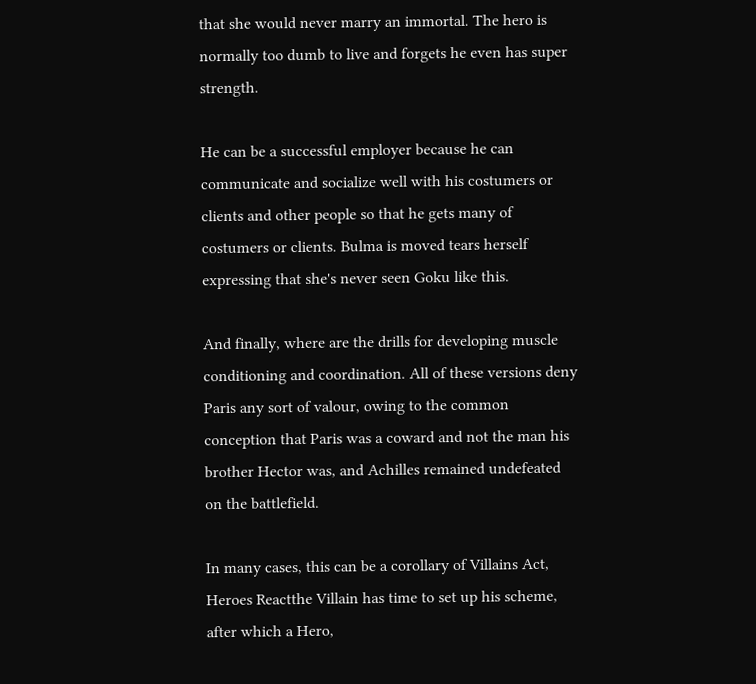that she would never marry an immortal. The hero is normally too dumb to live and forgets he even has super strength.

He can be a successful employer because he can communicate and socialize well with his costumers or clients and other people so that he gets many of costumers or clients. Bulma is moved tears herself expressing that she's never seen Goku like this.

And finally, where are the drills for developing muscle conditioning and coordination. All of these versions deny Paris any sort of valour, owing to the common conception that Paris was a coward and not the man his brother Hector was, and Achilles remained undefeated on the battlefield.

In many cases, this can be a corollary of Villains Act, Heroes Reactthe Villain has time to set up his scheme, after which a Hero,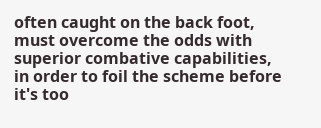often caught on the back foot, must overcome the odds with superior combative capabilities, in order to foil the scheme before it's too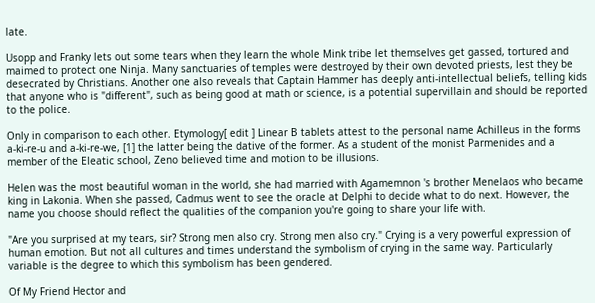late.

Usopp and Franky lets out some tears when they learn the whole Mink tribe let themselves get gassed, tortured and maimed to protect one Ninja. Many sanctuaries of temples were destroyed by their own devoted priests, lest they be desecrated by Christians. Another one also reveals that Captain Hammer has deeply anti-intellectual beliefs, telling kids that anyone who is "different", such as being good at math or science, is a potential supervillain and should be reported to the police.

Only in comparison to each other. Etymology[ edit ] Linear B tablets attest to the personal name Achilleus in the forms a-ki-re-u and a-ki-re-we, [1] the latter being the dative of the former. As a student of the monist Parmenides and a member of the Eleatic school, Zeno believed time and motion to be illusions.

Helen was the most beautiful woman in the world, she had married with Agamemnon 's brother Menelaos who became king in Lakonia. When she passed, Cadmus went to see the oracle at Delphi to decide what to do next. However, the name you choose should reflect the qualities of the companion you're going to share your life with.

"Are you surprised at my tears, sir? Strong men also cry. Strong men also cry." Crying is a very powerful expression of human emotion. But not all cultures and times understand the symbolism of crying in the same way. Particularly variable is the degree to which this symbolism has been gendered.

Of My Friend Hector and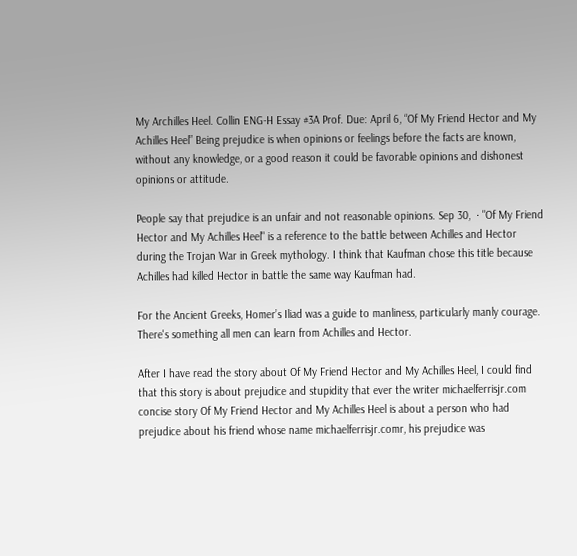My Archilles Heel. Collin ENG-H Essay #3A Prof. Due: April 6, “Of My Friend Hector and My Achilles Heel” Being prejudice is when opinions or feelings before the facts are known, without any knowledge, or a good reason it could be favorable opinions and dishonest opinions or attitude.

People say that prejudice is an unfair and not reasonable opinions. Sep 30,  · "Of My Friend Hector and My Achilles Heel" is a reference to the battle between Achilles and Hector during the Trojan War in Greek mythology. I think that Kaufman chose this title because Achilles had killed Hector in battle the same way Kaufman had.

For the Ancient Greeks, Homer’s Iliad was a guide to manliness, particularly manly courage. There's something all men can learn from Achilles and Hector.

After I have read the story about Of My Friend Hector and My Achilles Heel, I could find that this story is about prejudice and stupidity that ever the writer michaelferrisjr.com concise story Of My Friend Hector and My Achilles Heel is about a person who had prejudice about his friend whose name michaelferrisjr.comr, his prejudice was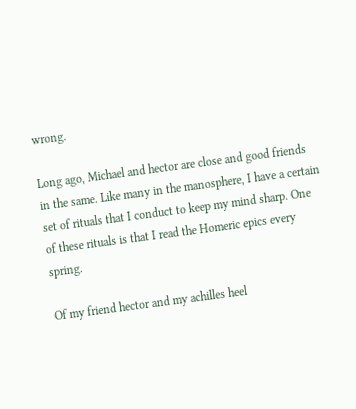wrong.

Long ago, Michael and hector are close and good friends in the same. Like many in the manosphere, I have a certain set of rituals that I conduct to keep my mind sharp. One of these rituals is that I read the Homeric epics every spring.

Of my friend hector and my achilles heel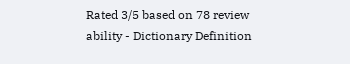Rated 3/5 based on 78 review
ability - Dictionary Definition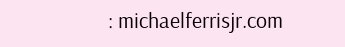: michaelferrisjr.com